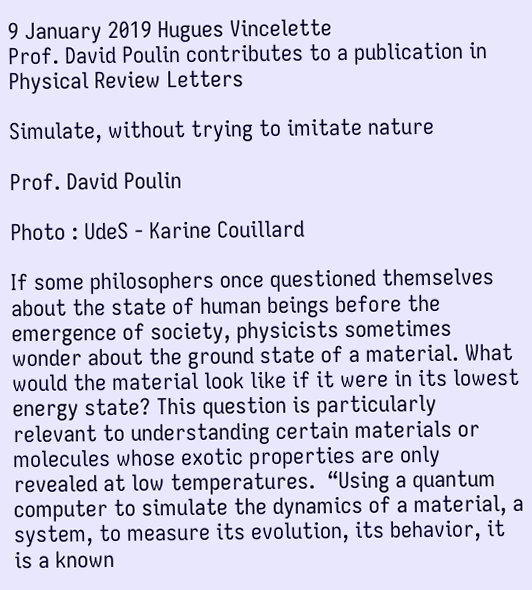9 January 2019 Hugues Vincelette
Prof. David Poulin contributes to a publication in Physical Review Letters

Simulate, without trying to imitate nature

Prof. David Poulin

Photo : UdeS - Karine Couillard

If some philosophers once questioned themselves about the state of human beings before the emergence of society, physicists sometimes wonder about the ground state of a material. What would the material look like if it were in its lowest energy state? This question is particularly relevant to understanding certain materials or molecules whose exotic properties are only revealed at low temperatures.  “Using a quantum computer to simulate the dynamics of a material, a system, to measure its evolution, its behavior, it is a known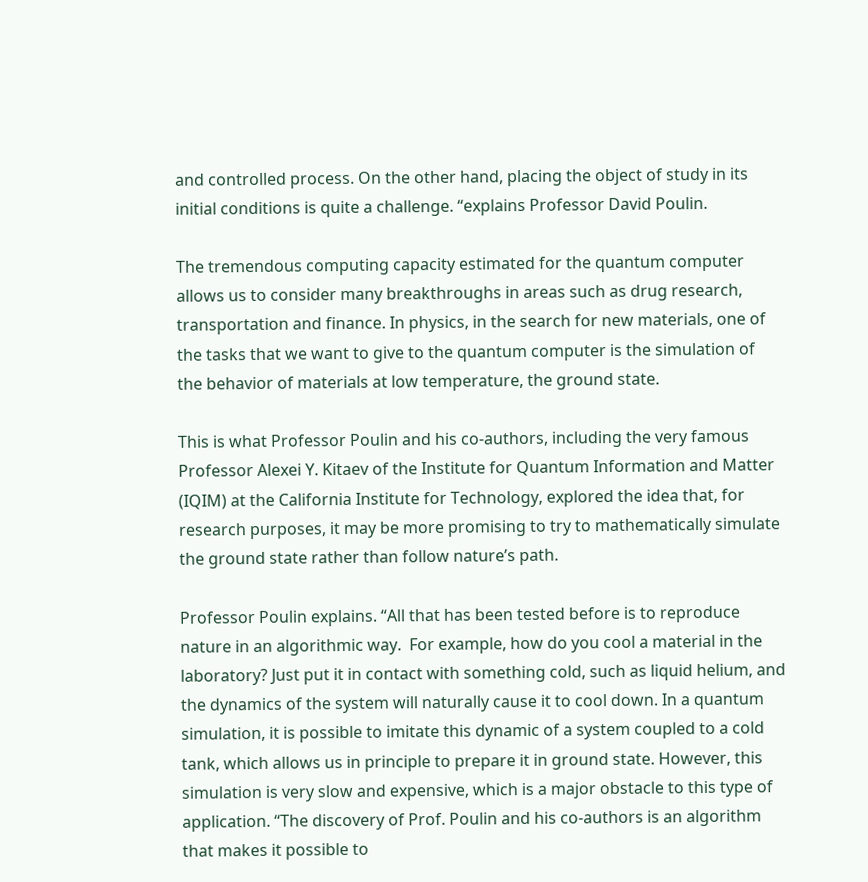and controlled process. On the other hand, placing the object of study in its initial conditions is quite a challenge. “explains Professor David Poulin.

The tremendous computing capacity estimated for the quantum computer allows us to consider many breakthroughs in areas such as drug research, transportation and finance. In physics, in the search for new materials, one of the tasks that we want to give to the quantum computer is the simulation of the behavior of materials at low temperature, the ground state.

This is what Professor Poulin and his co-authors, including the very famous Professor Alexei Y. Kitaev of the Institute for Quantum Information and Matter (IQIM) at the California Institute for Technology, explored the idea that, for research purposes, it may be more promising to try to mathematically simulate the ground state rather than follow nature’s path.

Professor Poulin explains. “All that has been tested before is to reproduce nature in an algorithmic way.  For example, how do you cool a material in the laboratory? Just put it in contact with something cold, such as liquid helium, and the dynamics of the system will naturally cause it to cool down. In a quantum simulation, it is possible to imitate this dynamic of a system coupled to a cold tank, which allows us in principle to prepare it in ground state. However, this simulation is very slow and expensive, which is a major obstacle to this type of application. “The discovery of Prof. Poulin and his co-authors is an algorithm that makes it possible to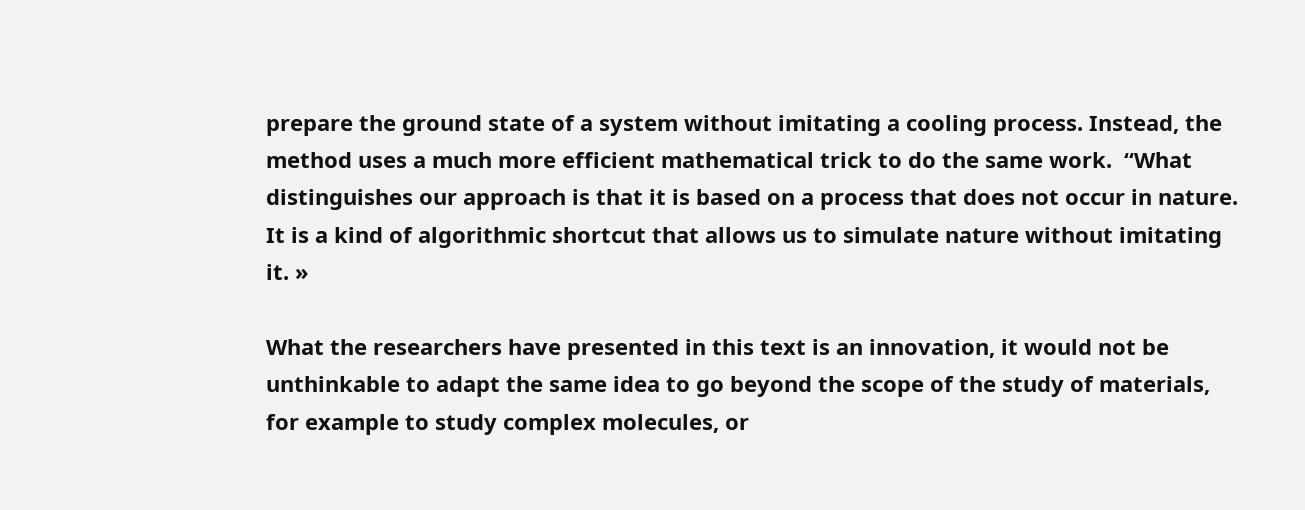prepare the ground state of a system without imitating a cooling process. Instead, the method uses a much more efficient mathematical trick to do the same work.  “What distinguishes our approach is that it is based on a process that does not occur in nature. It is a kind of algorithmic shortcut that allows us to simulate nature without imitating it. »

What the researchers have presented in this text is an innovation, it would not be unthinkable to adapt the same idea to go beyond the scope of the study of materials, for example to study complex molecules, or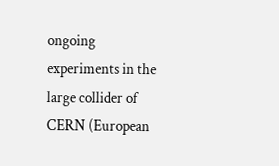ongoing experiments in the large collider of CERN (European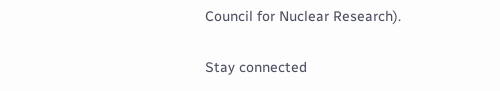Council for Nuclear Research).


Stay connected